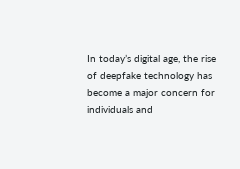In today’s digital age, the rise of deepfake technology has become a major concern for individuals and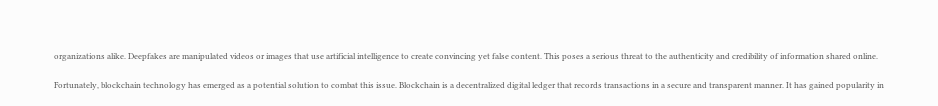organizations alike. Deepfakes are manipulated videos or images that use artificial intelligence to create convincing yet false content. This poses a serious threat to the authenticity and credibility of information shared online.

Fortunately, blockchain technology has emerged as a potential solution to combat this issue. Blockchain is a decentralized digital ledger that records transactions in a secure and transparent manner. It has gained popularity in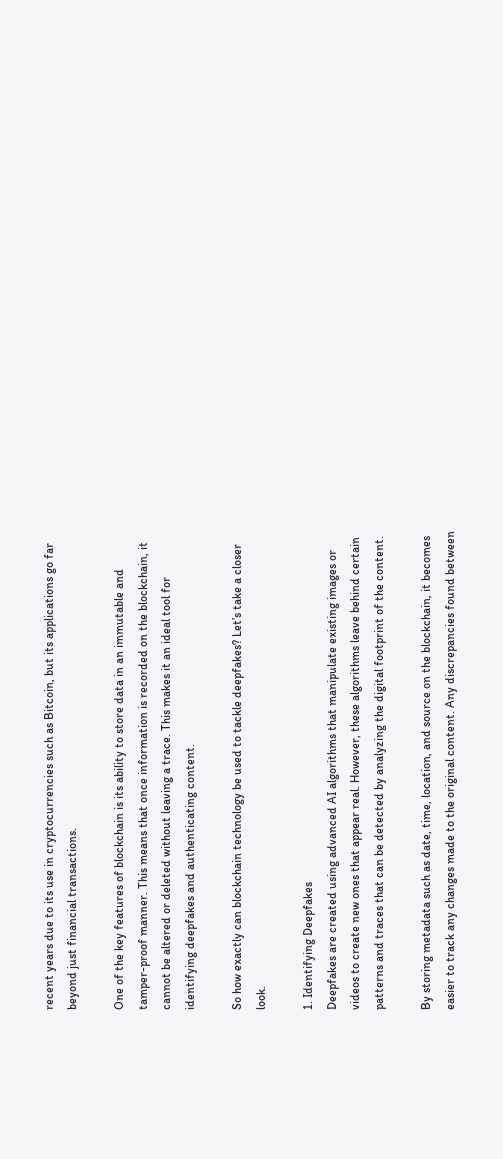recent years due to its use in cryptocurrencies such as Bitcoin, but its applications go far beyond just financial transactions.

One of the key features of blockchain is its ability to store data in an immutable and tamper-proof manner. This means that once information is recorded on the blockchain, it cannot be altered or deleted without leaving a trace. This makes it an ideal tool for identifying deepfakes and authenticating content.

So how exactly can blockchain technology be used to tackle deepfakes? Let’s take a closer look.

1. Identifying Deepfakes
Deepfakes are created using advanced AI algorithms that manipulate existing images or videos to create new ones that appear real. However, these algorithms leave behind certain patterns and traces that can be detected by analyzing the digital footprint of the content.

By storing metadata such as date, time, location, and source on the blockchain, it becomes easier to track any changes made to the original content. Any discrepancies found between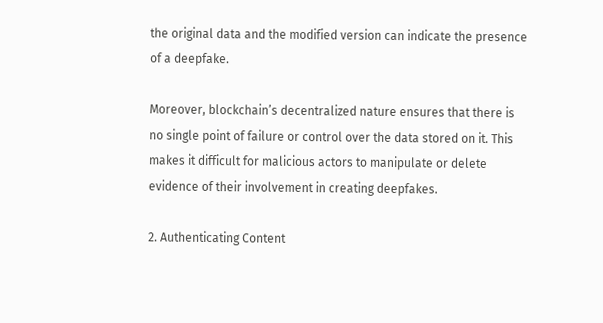the original data and the modified version can indicate the presence of a deepfake.

Moreover, blockchain’s decentralized nature ensures that there is no single point of failure or control over the data stored on it. This makes it difficult for malicious actors to manipulate or delete evidence of their involvement in creating deepfakes.

2. Authenticating Content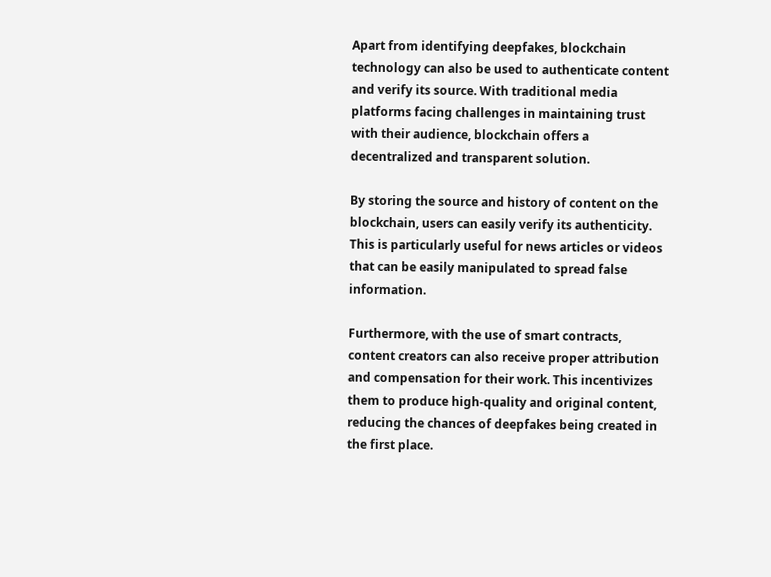Apart from identifying deepfakes, blockchain technology can also be used to authenticate content and verify its source. With traditional media platforms facing challenges in maintaining trust with their audience, blockchain offers a decentralized and transparent solution.

By storing the source and history of content on the blockchain, users can easily verify its authenticity. This is particularly useful for news articles or videos that can be easily manipulated to spread false information.

Furthermore, with the use of smart contracts, content creators can also receive proper attribution and compensation for their work. This incentivizes them to produce high-quality and original content, reducing the chances of deepfakes being created in the first place.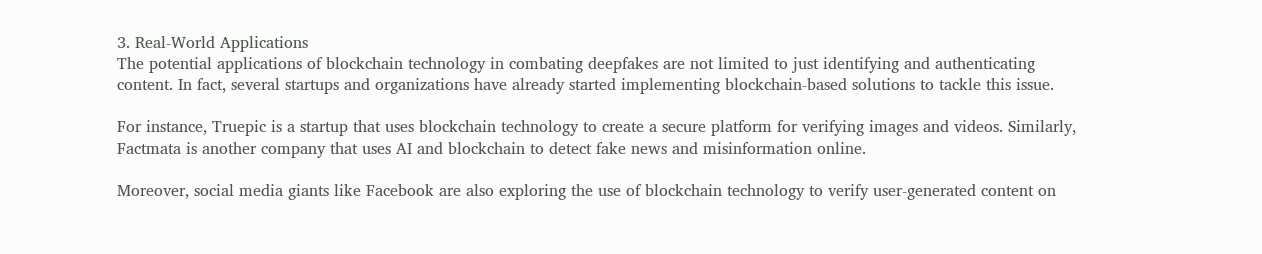3. Real-World Applications
The potential applications of blockchain technology in combating deepfakes are not limited to just identifying and authenticating content. In fact, several startups and organizations have already started implementing blockchain-based solutions to tackle this issue.

For instance, Truepic is a startup that uses blockchain technology to create a secure platform for verifying images and videos. Similarly, Factmata is another company that uses AI and blockchain to detect fake news and misinformation online.

Moreover, social media giants like Facebook are also exploring the use of blockchain technology to verify user-generated content on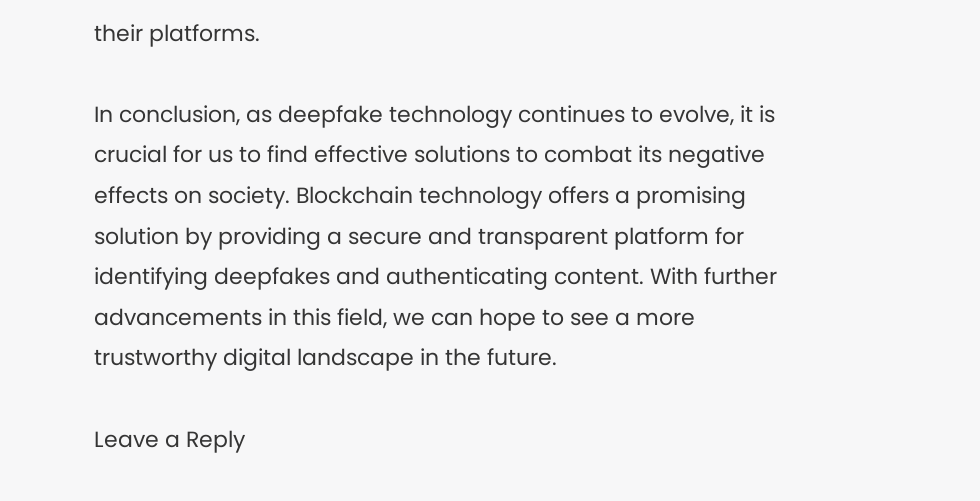their platforms.

In conclusion, as deepfake technology continues to evolve, it is crucial for us to find effective solutions to combat its negative effects on society. Blockchain technology offers a promising solution by providing a secure and transparent platform for identifying deepfakes and authenticating content. With further advancements in this field, we can hope to see a more trustworthy digital landscape in the future.

Leave a Reply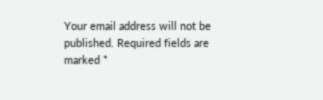Your email address will not be published. Required fields are marked *